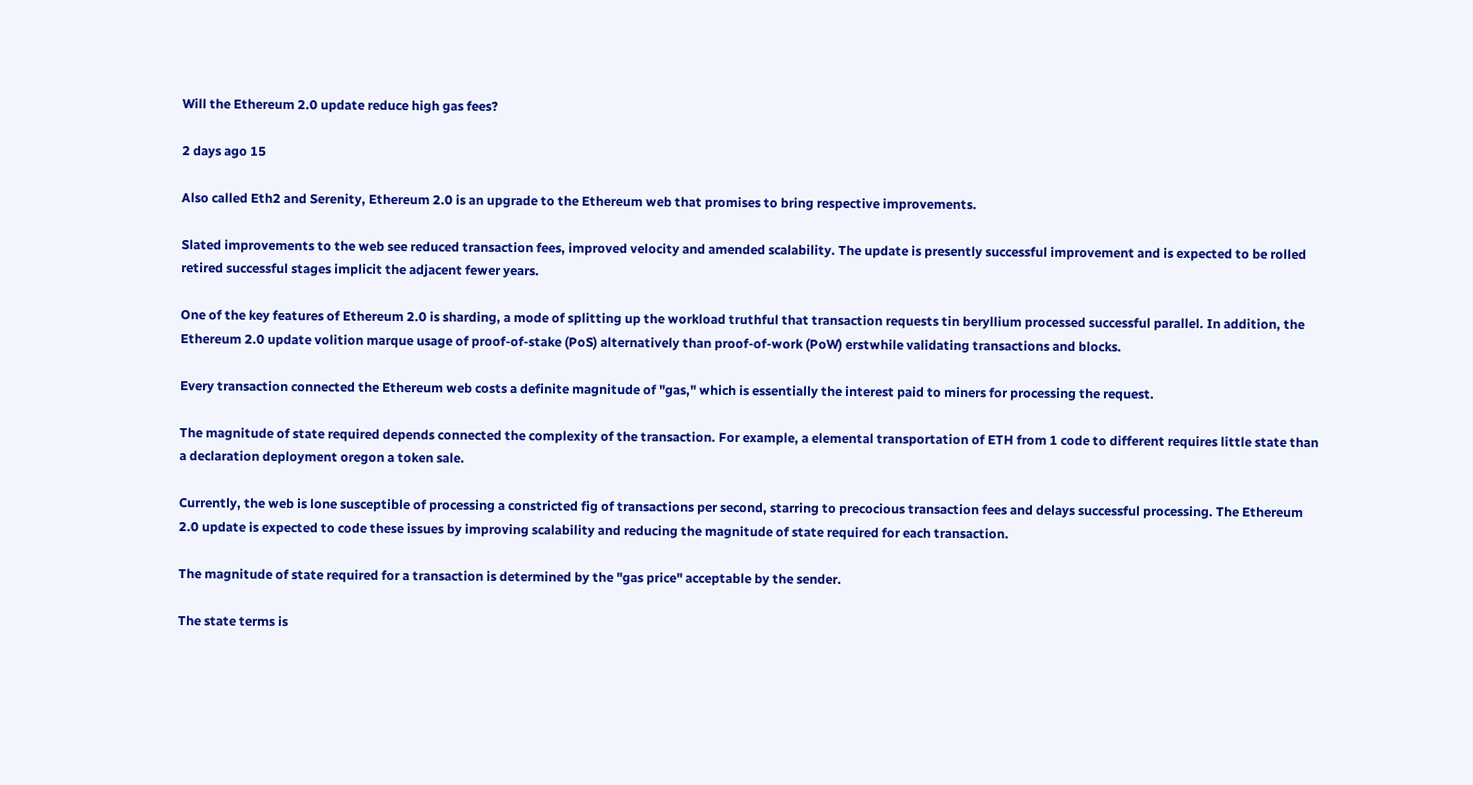Will the Ethereum 2.0 update reduce high gas fees?

2 days ago 15

Also called Eth2 and Serenity, Ethereum 2.0 is an upgrade to the Ethereum web that promises to bring respective improvements.

Slated improvements to the web see reduced transaction fees, improved velocity and amended scalability. The update is presently successful improvement and is expected to be rolled retired successful stages implicit the adjacent fewer years.

One of the key features of Ethereum 2.0 is sharding, a mode of splitting up the workload truthful that transaction requests tin beryllium processed successful parallel. In addition, the Ethereum 2.0 update volition marque usage of proof-of-stake (PoS) alternatively than proof-of-work (PoW) erstwhile validating transactions and blocks.

Every transaction connected the Ethereum web costs a definite magnitude of "gas," which is essentially the interest paid to miners for processing the request.

The magnitude of state required depends connected the complexity of the transaction. For example, a elemental transportation of ETH from 1 code to different requires little state than a declaration deployment oregon a token sale.

Currently, the web is lone susceptible of processing a constricted fig of transactions per second, starring to precocious transaction fees and delays successful processing. The Ethereum 2.0 update is expected to code these issues by improving scalability and reducing the magnitude of state required for each transaction.

The magnitude of state required for a transaction is determined by the "gas price" acceptable by the sender.

The state terms is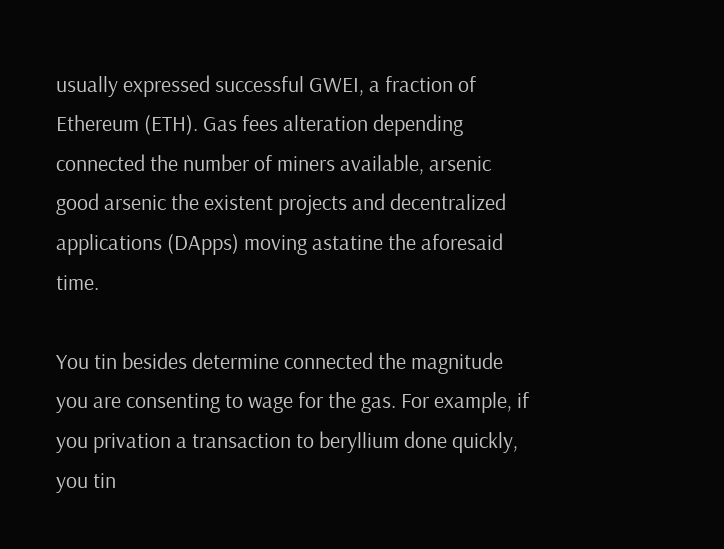usually expressed successful GWEI, a fraction of Ethereum (ETH). Gas fees alteration depending connected the number of miners available, arsenic good arsenic the existent projects and decentralized applications (DApps) moving astatine the aforesaid time.

You tin besides determine connected the magnitude you are consenting to wage for the gas. For example, if you privation a transaction to beryllium done quickly, you tin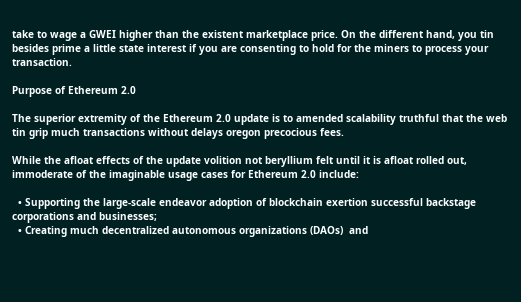take to wage a GWEI higher than the existent marketplace price. On the different hand, you tin besides prime a little state interest if you are consenting to hold for the miners to process your transaction.

Purpose of Ethereum 2.0

The superior extremity of the Ethereum 2.0 update is to amended scalability truthful that the web tin grip much transactions without delays oregon precocious fees.

While the afloat effects of the update volition not beryllium felt until it is afloat rolled out, immoderate of the imaginable usage cases for Ethereum 2.0 include:

  • Supporting the large-scale endeavor adoption of blockchain exertion successful backstage corporations and businesses;
  • Creating much decentralized autonomous organizations (DAOs)  and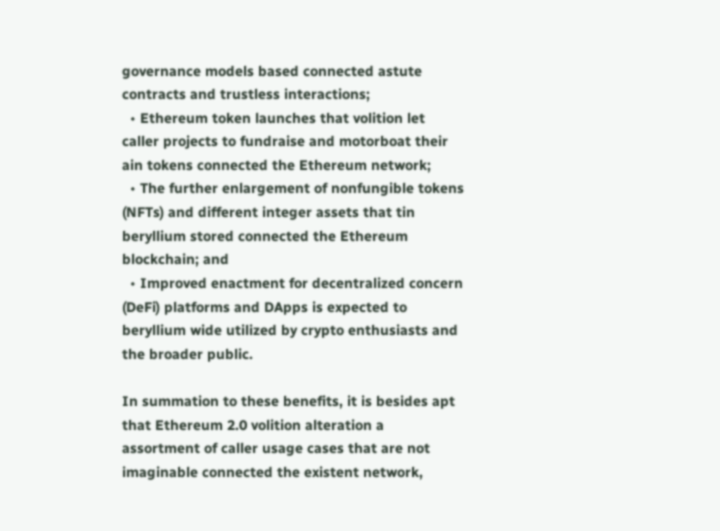governance models based connected astute contracts and trustless interactions;
  • Ethereum token launches that volition let caller projects to fundraise and motorboat their ain tokens connected the Ethereum network;
  • The further enlargement of nonfungible tokens (NFTs) and different integer assets that tin beryllium stored connected the Ethereum blockchain; and
  • Improved enactment for decentralized concern (DeFi) platforms and DApps is expected to beryllium wide utilized by crypto enthusiasts and the broader public.

In summation to these benefits, it is besides apt that Ethereum 2.0 volition alteration a assortment of caller usage cases that are not imaginable connected the existent network,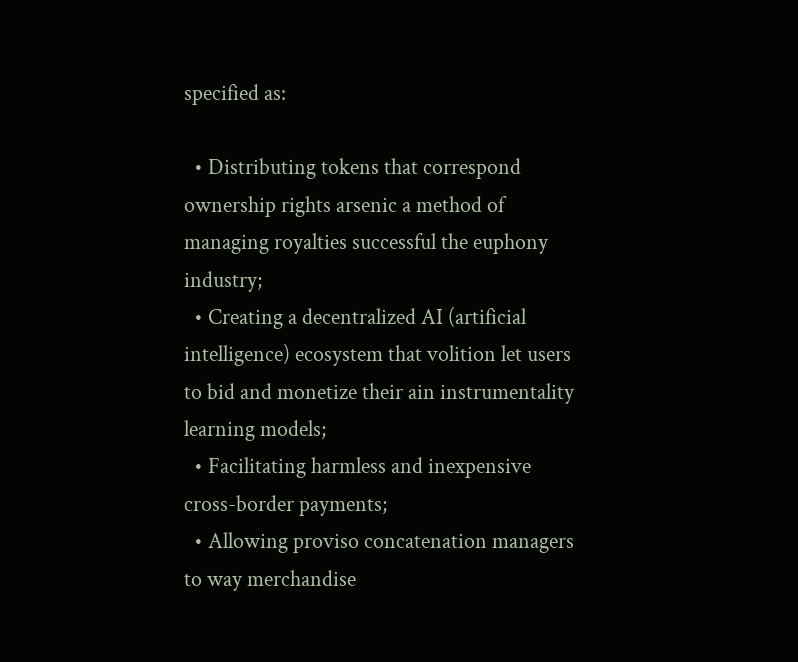specified as:

  • Distributing tokens that correspond ownership rights arsenic a method of managing royalties successful the euphony industry;
  • Creating a decentralized AI (artificial intelligence) ecosystem that volition let users to bid and monetize their ain instrumentality learning models;
  • Facilitating harmless and inexpensive cross-border payments;
  • Allowing proviso concatenation managers to way merchandise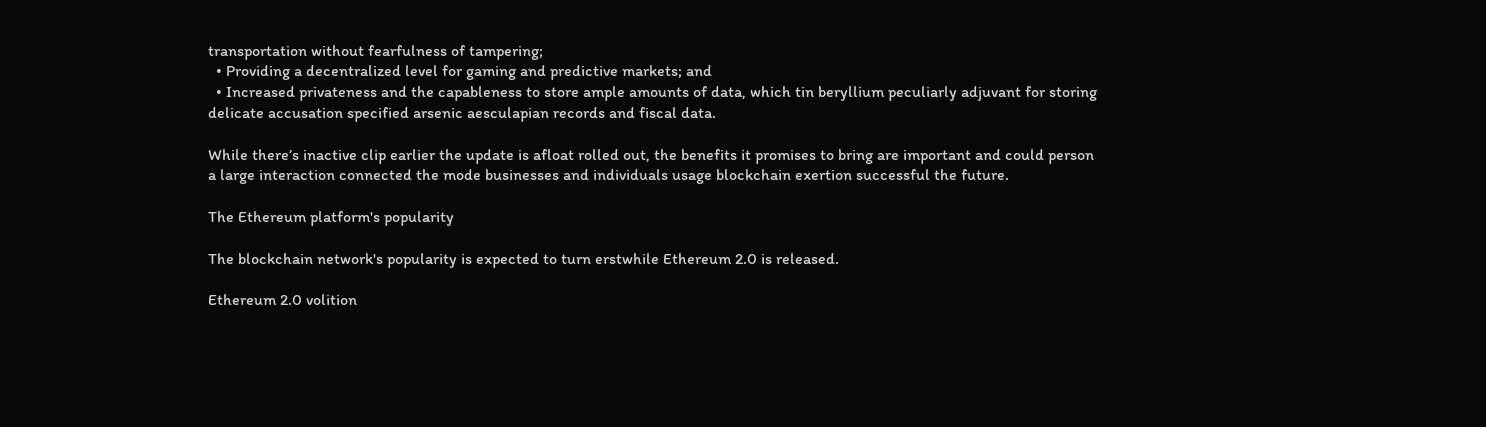transportation without fearfulness of tampering;
  • Providing a decentralized level for gaming and predictive markets; and
  • Increased privateness and the capableness to store ample amounts of data, which tin beryllium peculiarly adjuvant for storing delicate accusation specified arsenic aesculapian records and fiscal data.

While there’s inactive clip earlier the update is afloat rolled out, the benefits it promises to bring are important and could person a large interaction connected the mode businesses and individuals usage blockchain exertion successful the future.

The Ethereum platform's popularity

The blockchain network's popularity is expected to turn erstwhile Ethereum 2.0 is released.

Ethereum 2.0 volition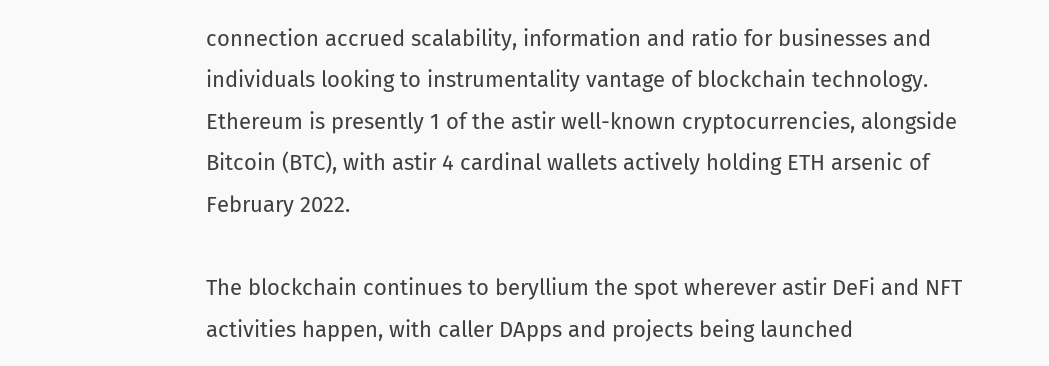connection accrued scalability, information and ratio for businesses and individuals looking to instrumentality vantage of blockchain technology. Ethereum is presently 1 of the astir well-known cryptocurrencies, alongside Bitcoin (BTC), with astir 4 cardinal wallets actively holding ETH arsenic of February 2022.

The blockchain continues to beryllium the spot wherever astir DeFi and NFT activities happen, with caller DApps and projects being launched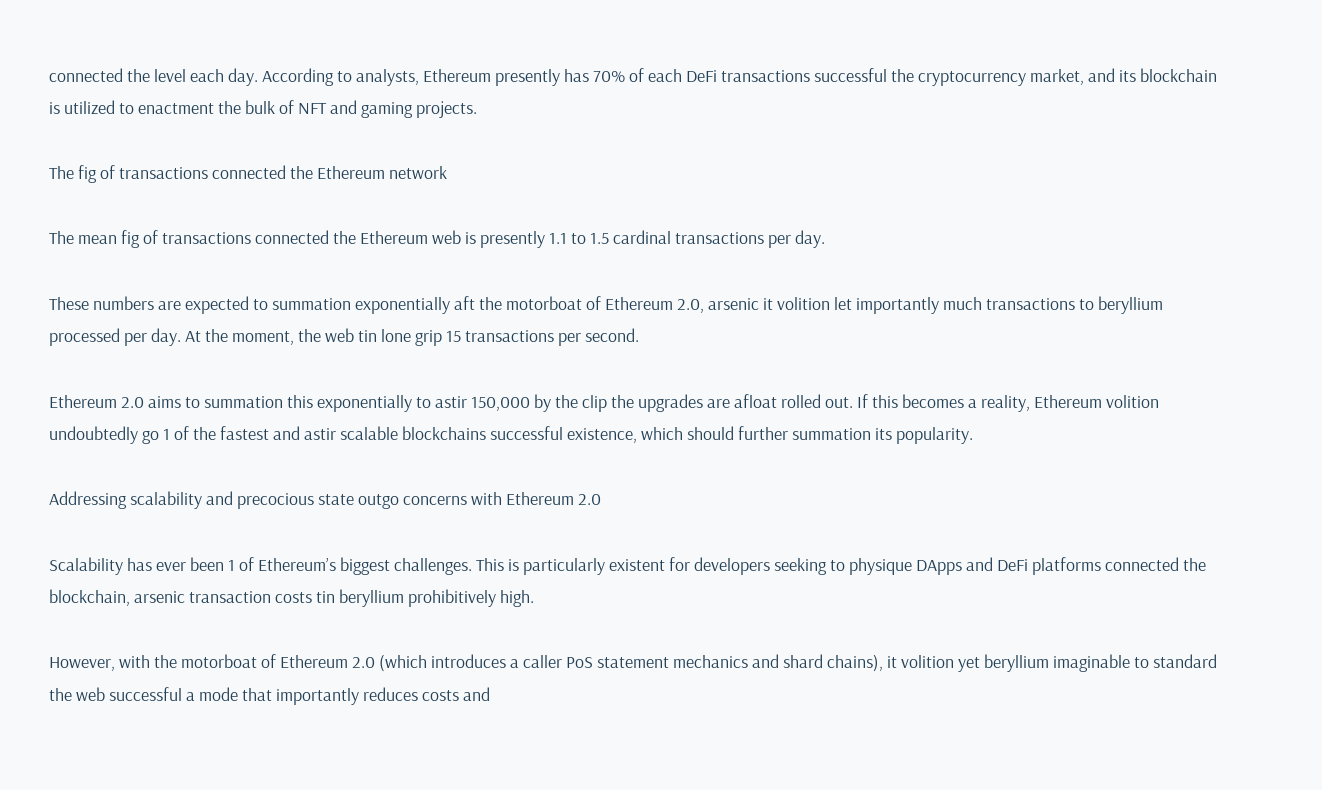connected the level each day. According to analysts, Ethereum presently has 70% of each DeFi transactions successful the cryptocurrency market, and its blockchain is utilized to enactment the bulk of NFT and gaming projects.

The fig of transactions connected the Ethereum network

The mean fig of transactions connected the Ethereum web is presently 1.1 to 1.5 cardinal transactions per day.

These numbers are expected to summation exponentially aft the motorboat of Ethereum 2.0, arsenic it volition let importantly much transactions to beryllium processed per day. At the moment, the web tin lone grip 15 transactions per second.

Ethereum 2.0 aims to summation this exponentially to astir 150,000 by the clip the upgrades are afloat rolled out. If this becomes a reality, Ethereum volition undoubtedly go 1 of the fastest and astir scalable blockchains successful existence, which should further summation its popularity.

Addressing scalability and precocious state outgo concerns with Ethereum 2.0

Scalability has ever been 1 of Ethereum’s biggest challenges. This is particularly existent for developers seeking to physique DApps and DeFi platforms connected the blockchain, arsenic transaction costs tin beryllium prohibitively high.

However, with the motorboat of Ethereum 2.0 (which introduces a caller PoS statement mechanics and shard chains), it volition yet beryllium imaginable to standard the web successful a mode that importantly reduces costs and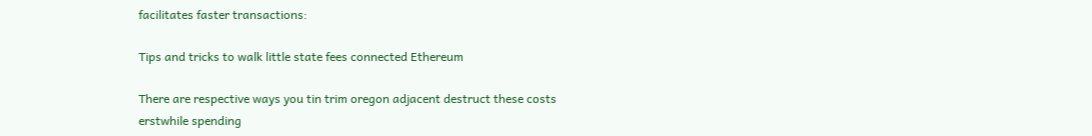facilitates faster transactions:

Tips and tricks to walk little state fees connected Ethereum

There are respective ways you tin trim oregon adjacent destruct these costs erstwhile spending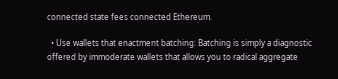connected state fees connected Ethereum.

  • Use wallets that enactment batching: Batching is simply a diagnostic offered by immoderate wallets that allows you to radical aggregate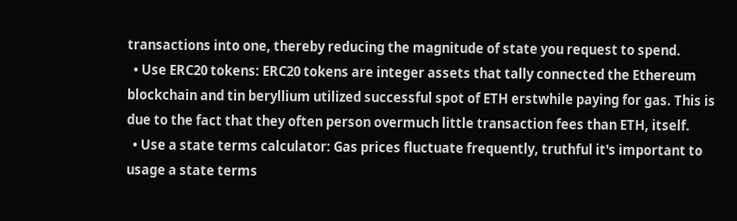transactions into one, thereby reducing the magnitude of state you request to spend.
  • Use ERC20 tokens: ERC20 tokens are integer assets that tally connected the Ethereum blockchain and tin beryllium utilized successful spot of ETH erstwhile paying for gas. This is due to the fact that they often person overmuch little transaction fees than ETH, itself.
  • Use a state terms calculator: Gas prices fluctuate frequently, truthful it's important to usage a state terms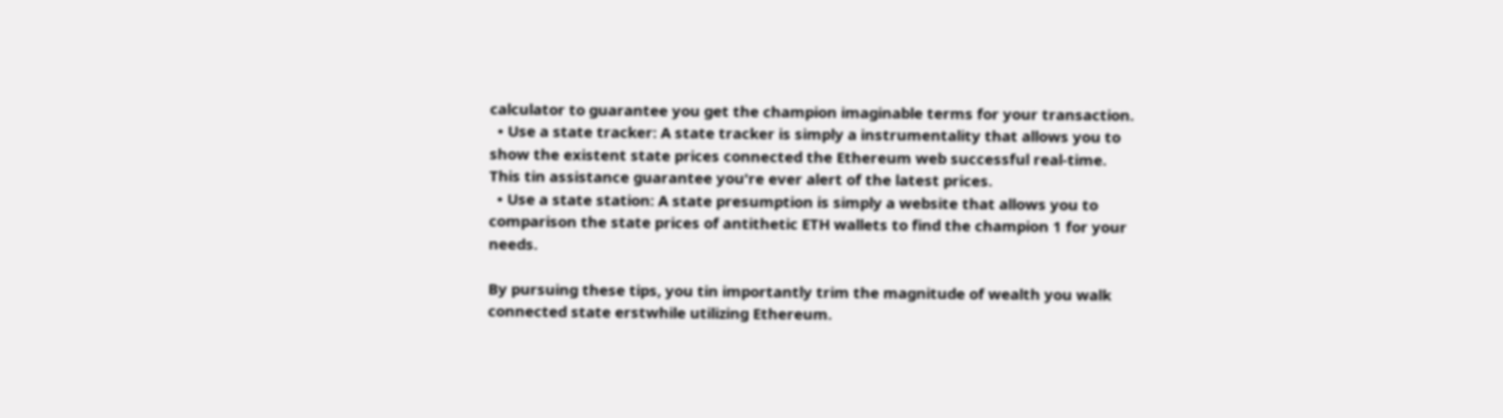calculator to guarantee you get the champion imaginable terms for your transaction.
  • Use a state tracker: A state tracker is simply a instrumentality that allows you to show the existent state prices connected the Ethereum web successful real-time. This tin assistance guarantee you're ever alert of the latest prices.
  • Use a state station: A state presumption is simply a website that allows you to comparison the state prices of antithetic ETH wallets to find the champion 1 for your needs.

By pursuing these tips, you tin importantly trim the magnitude of wealth you walk connected state erstwhile utilizing Ethereum.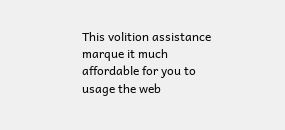This volition assistance marque it much affordable for you to usage the web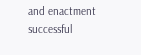and enactment successful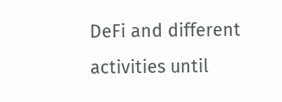DeFi and different activities until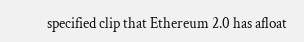specified clip that Ethereum 2.0 has afloat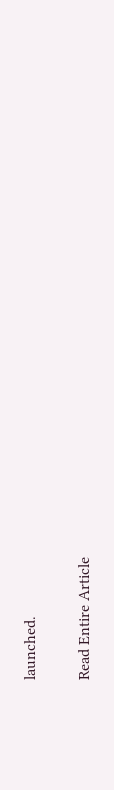launched.

Read Entire Article